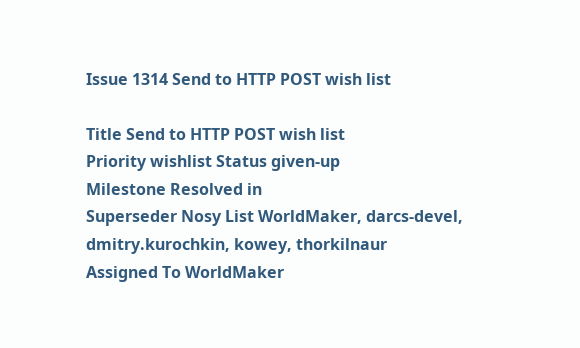Issue 1314 Send to HTTP POST wish list

Title Send to HTTP POST wish list
Priority wishlist Status given-up
Milestone Resolved in
Superseder Nosy List WorldMaker, darcs-devel, dmitry.kurochkin, kowey, thorkilnaur
Assigned To WorldMaker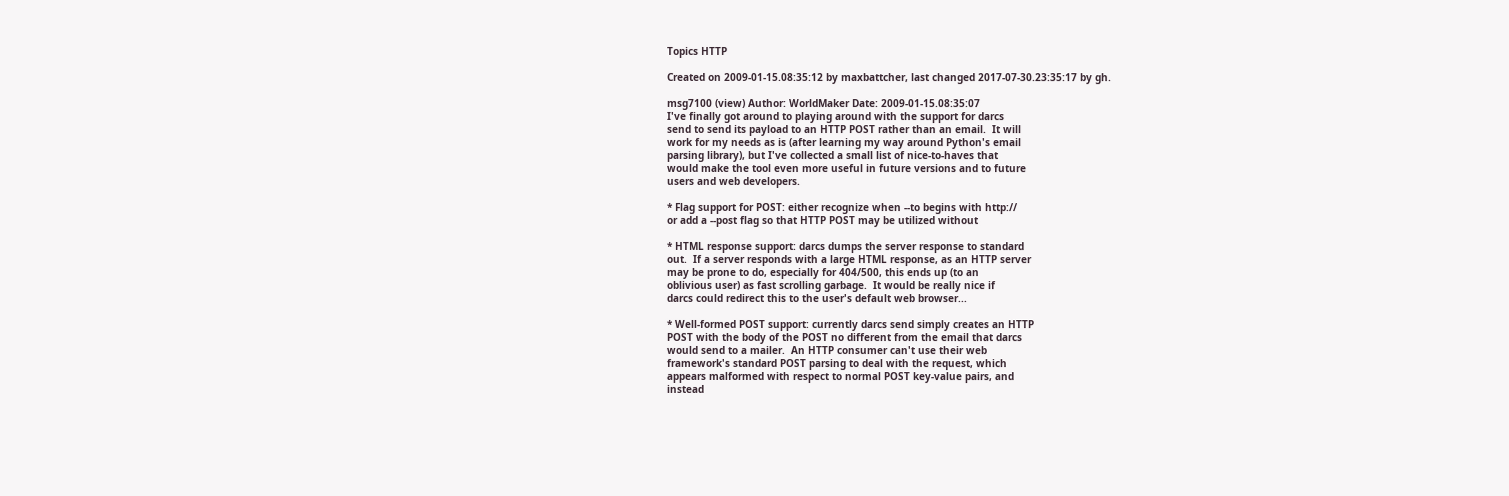Topics HTTP

Created on 2009-01-15.08:35:12 by maxbattcher, last changed 2017-07-30.23:35:17 by gh.

msg7100 (view) Author: WorldMaker Date: 2009-01-15.08:35:07
I've finally got around to playing around with the support for darcs
send to send its payload to an HTTP POST rather than an email.  It will
work for my needs as is (after learning my way around Python's email
parsing library), but I've collected a small list of nice-to-haves that
would make the tool even more useful in future versions and to future
users and web developers.

* Flag support for POST: either recognize when --to begins with http://
or add a --post flag so that HTTP POST may be utilized without

* HTML response support: darcs dumps the server response to standard
out.  If a server responds with a large HTML response, as an HTTP server
may be prone to do, especially for 404/500, this ends up (to an
oblivious user) as fast scrolling garbage.  It would be really nice if
darcs could redirect this to the user's default web browser...

* Well-formed POST support: currently darcs send simply creates an HTTP
POST with the body of the POST no different from the email that darcs
would send to a mailer.  An HTTP consumer can't use their web
framework's standard POST parsing to deal with the request, which
appears malformed with respect to normal POST key-value pairs, and
instead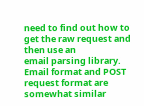need to find out how to get the raw request and then use an
email parsing library.  Email format and POST request format are
somewhat similar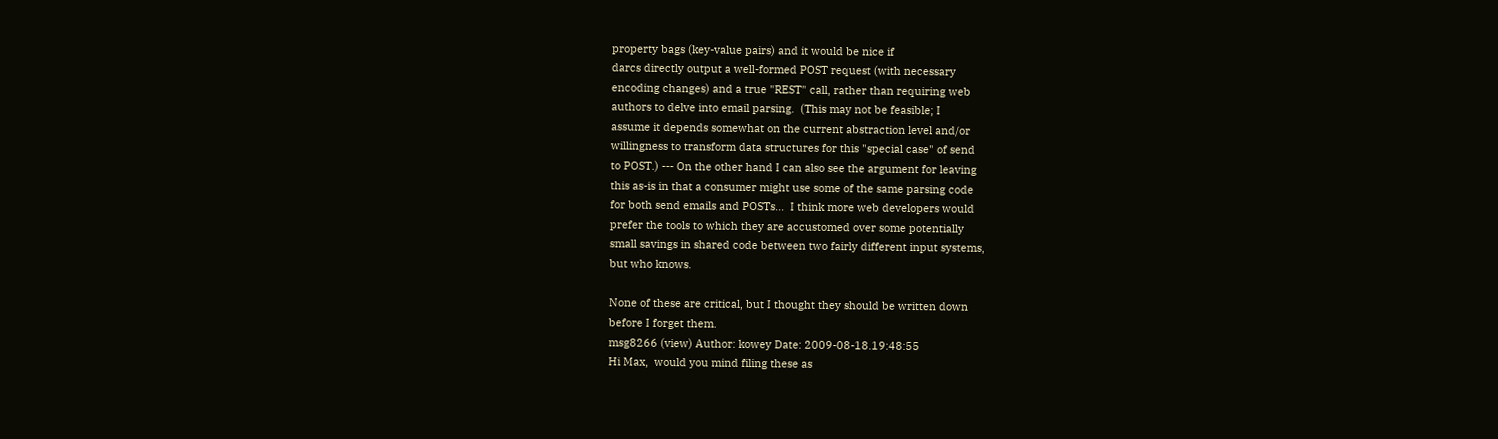property bags (key-value pairs) and it would be nice if
darcs directly output a well-formed POST request (with necessary
encoding changes) and a true "REST" call, rather than requiring web
authors to delve into email parsing.  (This may not be feasible; I
assume it depends somewhat on the current abstraction level and/or
willingness to transform data structures for this "special case" of send
to POST.) --- On the other hand I can also see the argument for leaving
this as-is in that a consumer might use some of the same parsing code
for both send emails and POSTs...  I think more web developers would
prefer the tools to which they are accustomed over some potentially
small savings in shared code between two fairly different input systems,
but who knows.

None of these are critical, but I thought they should be written down
before I forget them.
msg8266 (view) Author: kowey Date: 2009-08-18.19:48:55
Hi Max,  would you mind filing these as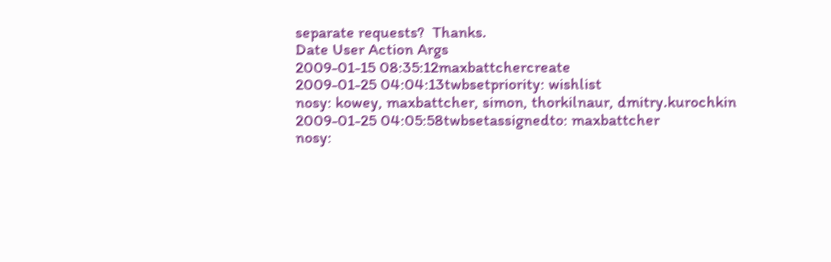separate requests?  Thanks.
Date User Action Args
2009-01-15 08:35:12maxbattchercreate
2009-01-25 04:04:13twbsetpriority: wishlist
nosy: kowey, maxbattcher, simon, thorkilnaur, dmitry.kurochkin
2009-01-25 04:05:58twbsetassignedto: maxbattcher
nosy: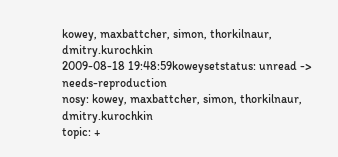kowey, maxbattcher, simon, thorkilnaur, dmitry.kurochkin
2009-08-18 19:48:59koweysetstatus: unread -> needs-reproduction
nosy: kowey, maxbattcher, simon, thorkilnaur, dmitry.kurochkin
topic: +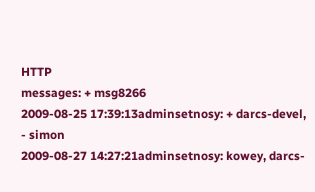HTTP
messages: + msg8266
2009-08-25 17:39:13adminsetnosy: + darcs-devel, - simon
2009-08-27 14:27:21adminsetnosy: kowey, darcs-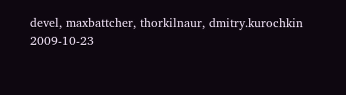devel, maxbattcher, thorkilnaur, dmitry.kurochkin
2009-10-23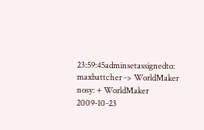23:59:45adminsetassignedto: maxbattcher -> WorldMaker
nosy: + WorldMaker
2009-10-23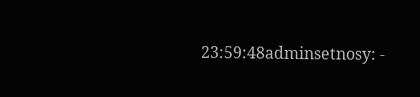23:59:48adminsetnosy: -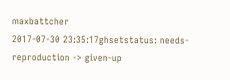maxbattcher
2017-07-30 23:35:17ghsetstatus: needs-reproduction -> given-up